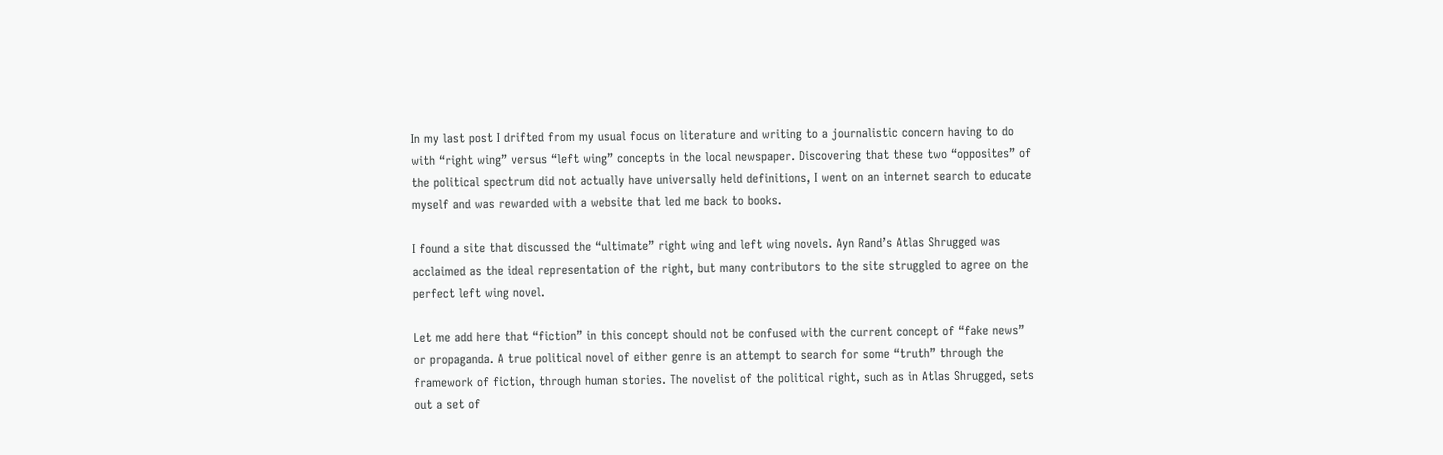In my last post I drifted from my usual focus on literature and writing to a journalistic concern having to do with “right wing” versus “left wing” concepts in the local newspaper. Discovering that these two “opposites” of the political spectrum did not actually have universally held definitions, I went on an internet search to educate myself and was rewarded with a website that led me back to books.

I found a site that discussed the “ultimate” right wing and left wing novels. Ayn Rand’s Atlas Shrugged was acclaimed as the ideal representation of the right, but many contributors to the site struggled to agree on the perfect left wing novel.

Let me add here that “fiction” in this concept should not be confused with the current concept of “fake news” or propaganda. A true political novel of either genre is an attempt to search for some “truth” through the framework of fiction, through human stories. The novelist of the political right, such as in Atlas Shrugged, sets out a set of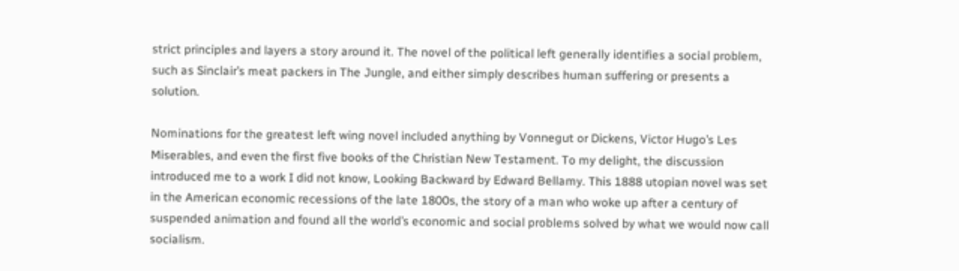strict principles and layers a story around it. The novel of the political left generally identifies a social problem, such as Sinclair’s meat packers in The Jungle, and either simply describes human suffering or presents a solution.

Nominations for the greatest left wing novel included anything by Vonnegut or Dickens, Victor Hugo’s Les Miserables, and even the first five books of the Christian New Testament. To my delight, the discussion introduced me to a work I did not know, Looking Backward by Edward Bellamy. This 1888 utopian novel was set in the American economic recessions of the late 1800s, the story of a man who woke up after a century of suspended animation and found all the world’s economic and social problems solved by what we would now call socialism.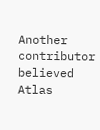Another contributor believed Atlas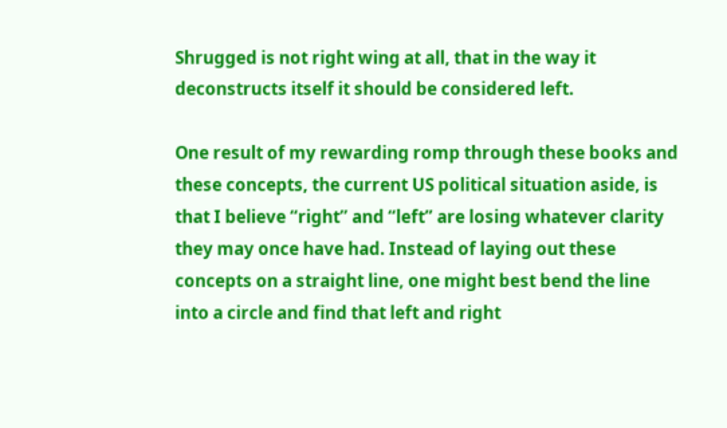Shrugged is not right wing at all, that in the way it deconstructs itself it should be considered left.

One result of my rewarding romp through these books and these concepts, the current US political situation aside, is that I believe “right” and “left” are losing whatever clarity they may once have had. Instead of laying out these concepts on a straight line, one might best bend the line into a circle and find that left and right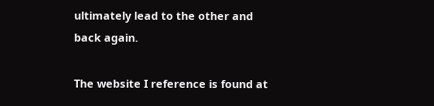ultimately lead to the other and back again.

The website I reference is found at